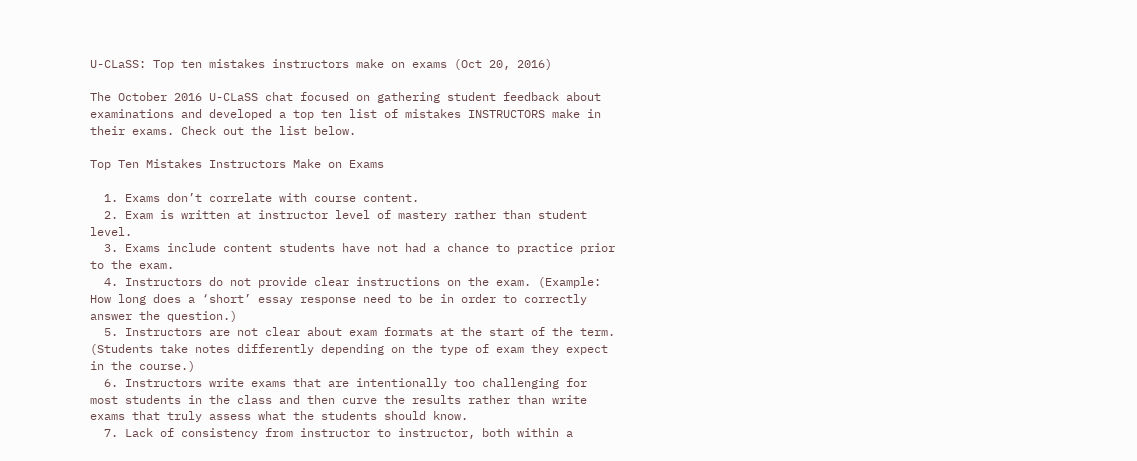U-CLaSS: Top ten mistakes instructors make on exams (Oct 20, 2016)

The October 2016 U-CLaSS chat focused on gathering student feedback about examinations and developed a top ten list of mistakes INSTRUCTORS make in their exams. Check out the list below.

Top Ten Mistakes Instructors Make on Exams

  1. Exams don’t correlate with course content.
  2. Exam is written at instructor level of mastery rather than student level.
  3. Exams include content students have not had a chance to practice prior to the exam.
  4. Instructors do not provide clear instructions on the exam. (Example: How long does a ‘short’ essay response need to be in order to correctly answer the question.)
  5. Instructors are not clear about exam formats at the start of the term. (Students take notes differently depending on the type of exam they expect in the course.)
  6. Instructors write exams that are intentionally too challenging for most students in the class and then curve the results rather than write exams that truly assess what the students should know.
  7. Lack of consistency from instructor to instructor, both within a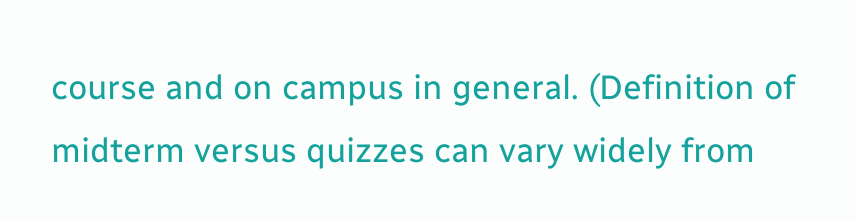course and on campus in general. (Definition of midterm versus quizzes can vary widely from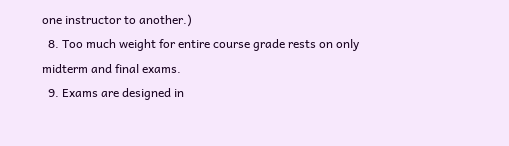one instructor to another.)
  8. Too much weight for entire course grade rests on only midterm and final exams.
  9. Exams are designed in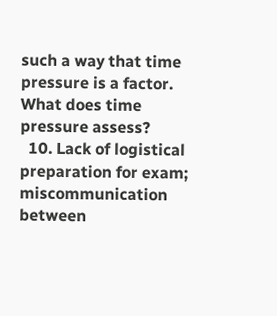such a way that time pressure is a factor. What does time pressure assess?
  10. Lack of logistical preparation for exam; miscommunication between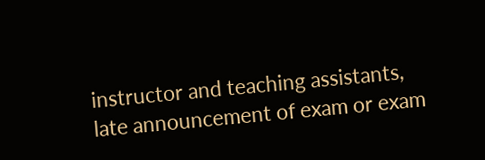instructor and teaching assistants, late announcement of exam or exam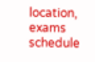location, exams schedule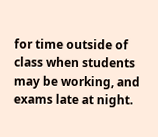for time outside of class when students may be working, and exams late at night.